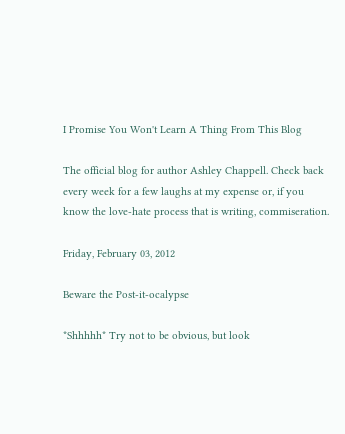I Promise You Won't Learn A Thing From This Blog

The official blog for author Ashley Chappell. Check back every week for a few laughs at my expense or, if you know the love-hate process that is writing, commiseration.

Friday, February 03, 2012

Beware the Post-it-ocalypse

*Shhhhh* Try not to be obvious, but look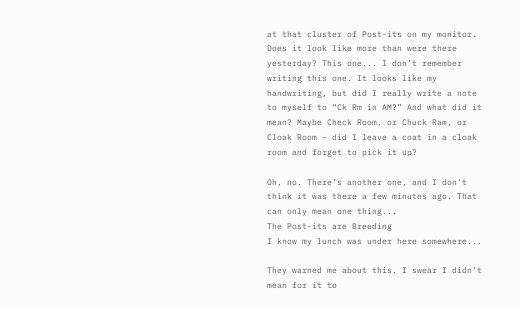at that cluster of Post-its on my monitor. Does it look like more than were there yesterday? This one... I don’t remember writing this one. It looks like my handwriting, but did I really write a note to myself to “Ck Rm in AM?” And what did it mean? Maybe Check Room, or Chuck Ram, or Cloak Room – did I leave a coat in a cloak room and forget to pick it up?

Oh, no. There’s another one, and I don’t think it was there a few minutes ago. That can only mean one thing...
The Post-its are Breeding
I know my lunch was under here somewhere...

They warned me about this. I swear I didn’t mean for it to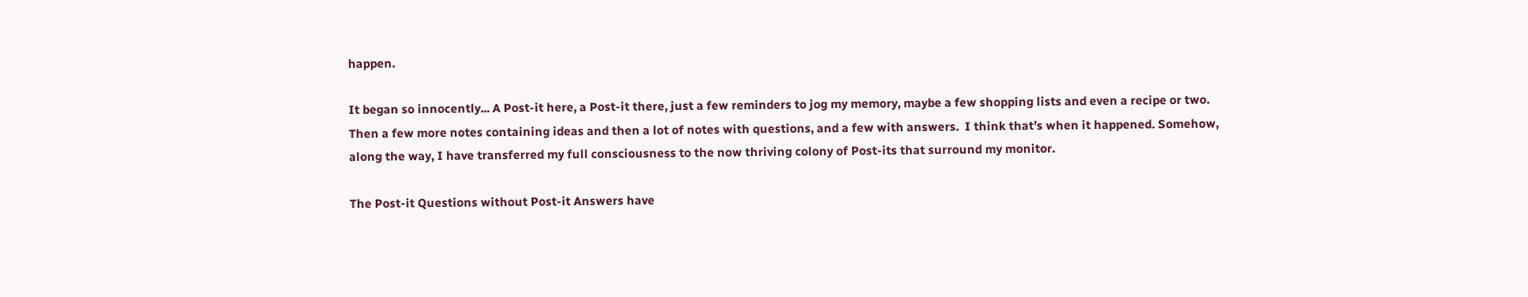happen.

It began so innocently... A Post-it here, a Post-it there, just a few reminders to jog my memory, maybe a few shopping lists and even a recipe or two. Then a few more notes containing ideas and then a lot of notes with questions, and a few with answers.  I think that’s when it happened. Somehow, along the way, I have transferred my full consciousness to the now thriving colony of Post-its that surround my monitor.

The Post-it Questions without Post-it Answers have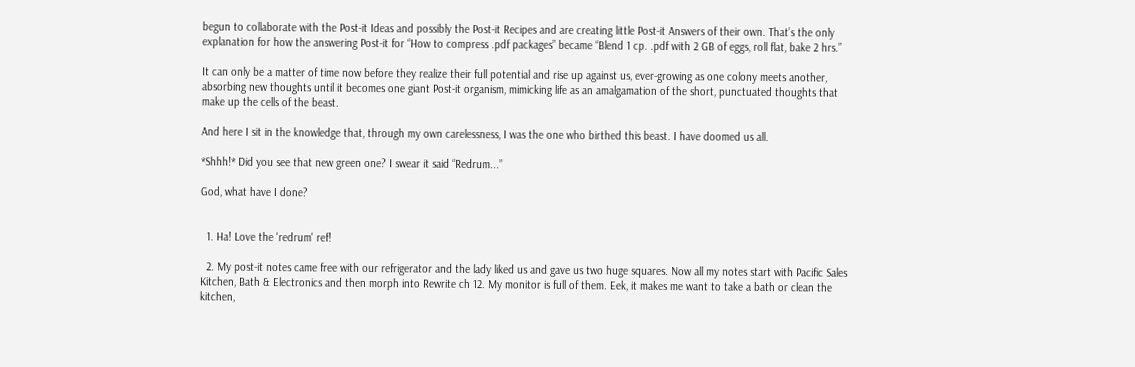begun to collaborate with the Post-it Ideas and possibly the Post-it Recipes and are creating little Post-it Answers of their own. That’s the only explanation for how the answering Post-it for “How to compress .pdf packages” became “Blend 1 cp. .pdf with 2 GB of eggs, roll flat, bake 2 hrs.”

It can only be a matter of time now before they realize their full potential and rise up against us, ever-growing as one colony meets another, absorbing new thoughts until it becomes one giant Post-it organism, mimicking life as an amalgamation of the short, punctuated thoughts that make up the cells of the beast.

And here I sit in the knowledge that, through my own carelessness, I was the one who birthed this beast. I have doomed us all.

*Shhh!* Did you see that new green one? I swear it said “Redrum...”

God, what have I done?


  1. Ha! Love the 'redrum' ref!

  2. My post-it notes came free with our refrigerator and the lady liked us and gave us two huge squares. Now all my notes start with Pacific Sales Kitchen, Bath & Electronics and then morph into Rewrite ch 12. My monitor is full of them. Eek, it makes me want to take a bath or clean the kitchen,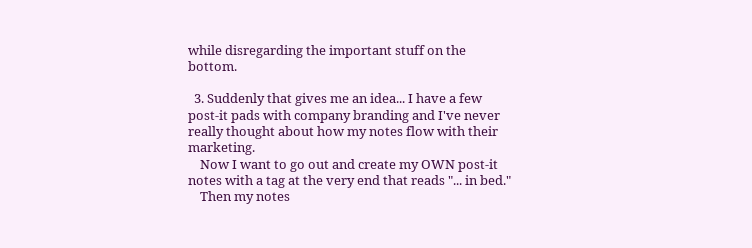while disregarding the important stuff on the bottom.

  3. Suddenly that gives me an idea... I have a few post-it pads with company branding and I've never really thought about how my notes flow with their marketing.
    Now I want to go out and create my OWN post-it notes with a tag at the very end that reads "... in bed."
    Then my notes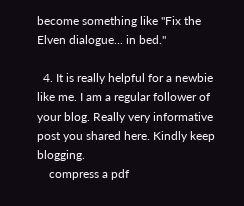become something like "Fix the Elven dialogue... in bed."

  4. It is really helpful for a newbie like me. I am a regular follower of your blog. Really very informative post you shared here. Kindly keep blogging.
    compress a pdf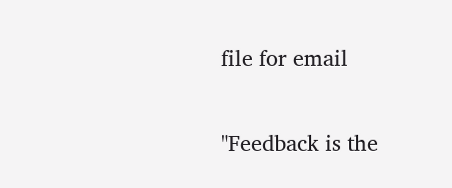file for email


"Feedback is the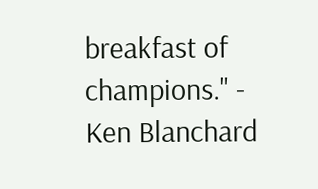breakfast of champions." - Ken Blanchard